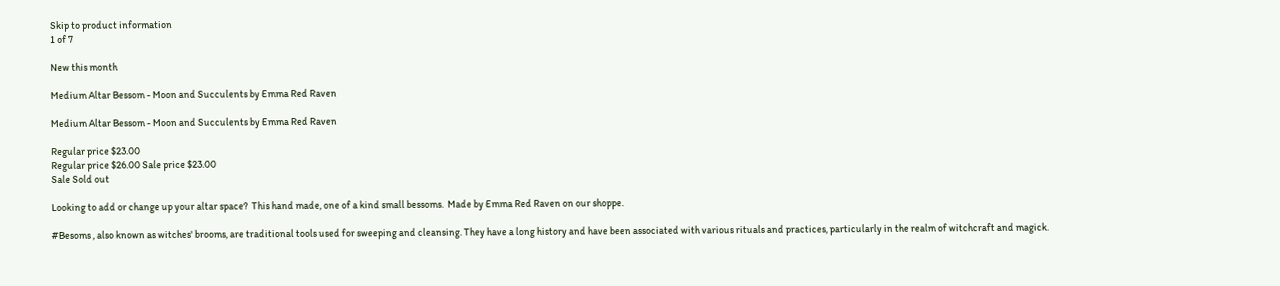Skip to product information
1 of 7

New this month

Medium Altar Bessom - Moon and Succulents by Emma Red Raven

Medium Altar Bessom - Moon and Succulents by Emma Red Raven

Regular price $23.00
Regular price $26.00 Sale price $23.00
Sale Sold out

Looking to add or change up your altar space?  This hand made, one of a kind small bessoms.  Made by Emma Red Raven on our shoppe.

#Besoms , also known as witches' brooms, are traditional tools used for sweeping and cleansing. They have a long history and have been associated with various rituals and practices, particularly in the realm of witchcraft and magick.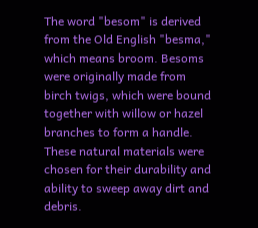The word "besom" is derived from the Old English "besma," which means broom. Besoms were originally made from birch twigs, which were bound together with willow or hazel branches to form a handle. These natural materials were chosen for their durability and ability to sweep away dirt and debris.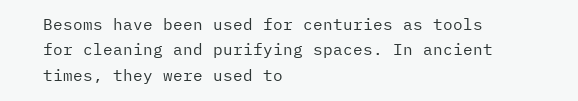Besoms have been used for centuries as tools for cleaning and purifying spaces. In ancient times, they were used to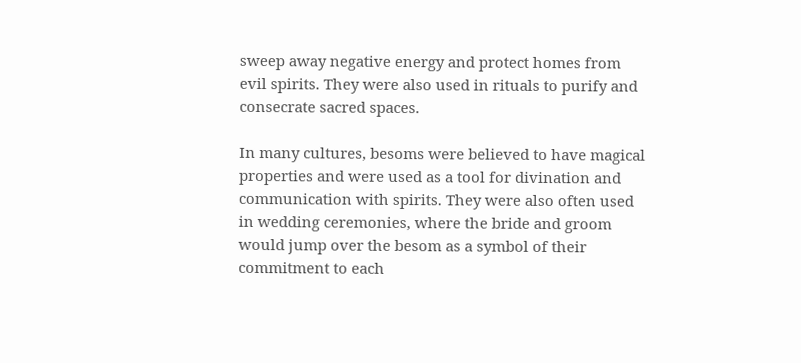sweep away negative energy and protect homes from evil spirits. They were also used in rituals to purify and consecrate sacred spaces.

In many cultures, besoms were believed to have magical properties and were used as a tool for divination and communication with spirits. They were also often used in wedding ceremonies, where the bride and groom would jump over the besom as a symbol of their commitment to each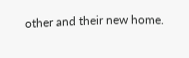other and their new home.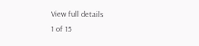View full details
1 of 15